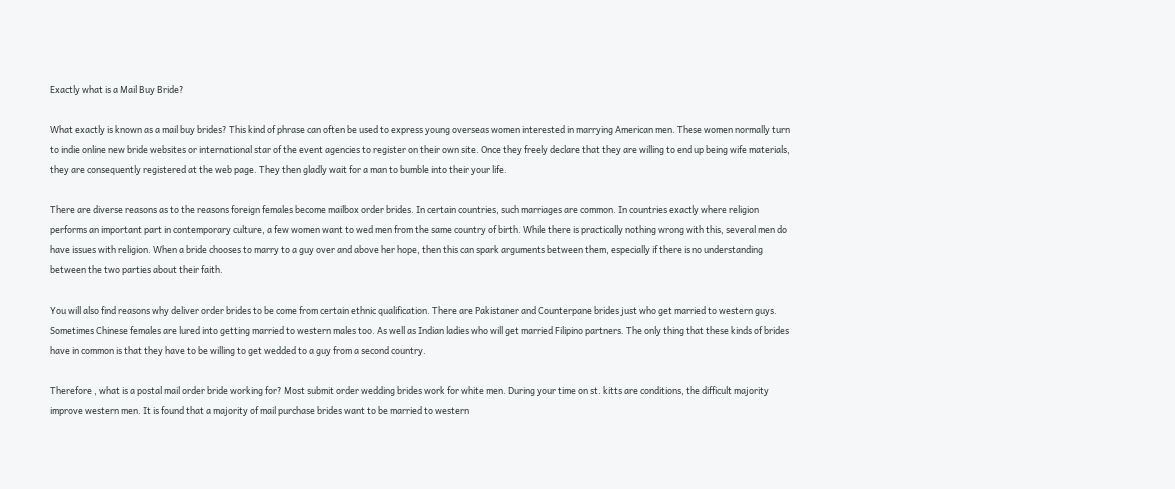Exactly what is a Mail Buy Bride?

What exactly is known as a mail buy brides? This kind of phrase can often be used to express young overseas women interested in marrying American men. These women normally turn to indie online new bride websites or international star of the event agencies to register on their own site. Once they freely declare that they are willing to end up being wife materials, they are consequently registered at the web page. They then gladly wait for a man to bumble into their your life.

There are diverse reasons as to the reasons foreign females become mailbox order brides. In certain countries, such marriages are common. In countries exactly where religion performs an important part in contemporary culture, a few women want to wed men from the same country of birth. While there is practically nothing wrong with this, several men do have issues with religion. When a bride chooses to marry to a guy over and above her hope, then this can spark arguments between them, especially if there is no understanding between the two parties about their faith.

You will also find reasons why deliver order brides to be come from certain ethnic qualification. There are Pakistaner and Counterpane brides just who get married to western guys. Sometimes Chinese females are lured into getting married to western males too. As well as Indian ladies who will get married Filipino partners. The only thing that these kinds of brides have in common is that they have to be willing to get wedded to a guy from a second country.

Therefore , what is a postal mail order bride working for? Most submit order wedding brides work for white men. During your time on st. kitts are conditions, the difficult majority improve western men. It is found that a majority of mail purchase brides want to be married to western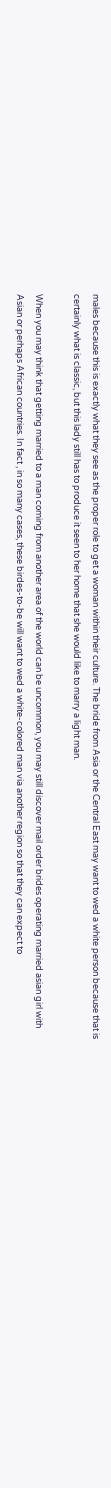males because this is exactly what they see as the proper role to get a woman within their culture. The bride from Asia or the Central East may want to wed a white person because that is certainly what is classic, but this lady still has to produce it seen to her home that she would like to marry a light man.

When you may think that getting married to a man coming from another area of the world can be uncommon, you may still discover mail order brides operating married asian girl with Asian or perhaps African countries. In fact , in so many cases, these birdes-to-be will want to wed a white-colored man via another region so that they can expect to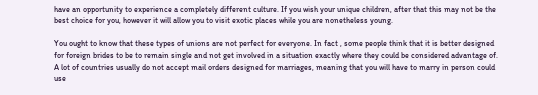have an opportunity to experience a completely different culture. If you wish your unique children, after that this may not be the best choice for you, however it will allow you to visit exotic places while you are nonetheless young.

You ought to know that these types of unions are not perfect for everyone. In fact , some people think that it is better designed for foreign brides to be to remain single and not get involved in a situation exactly where they could be considered advantage of. A lot of countries usually do not accept mail orders designed for marriages, meaning that you will have to marry in person could use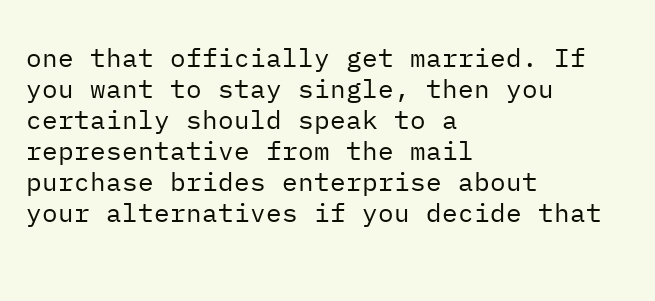one that officially get married. If you want to stay single, then you certainly should speak to a representative from the mail purchase brides enterprise about your alternatives if you decide that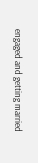engaged and getting married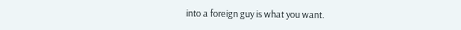into a foreign guy is what you want.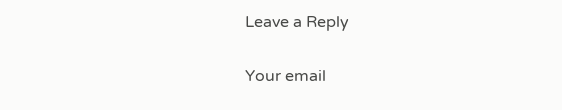Leave a Reply

Your email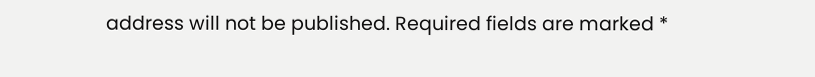address will not be published. Required fields are marked *